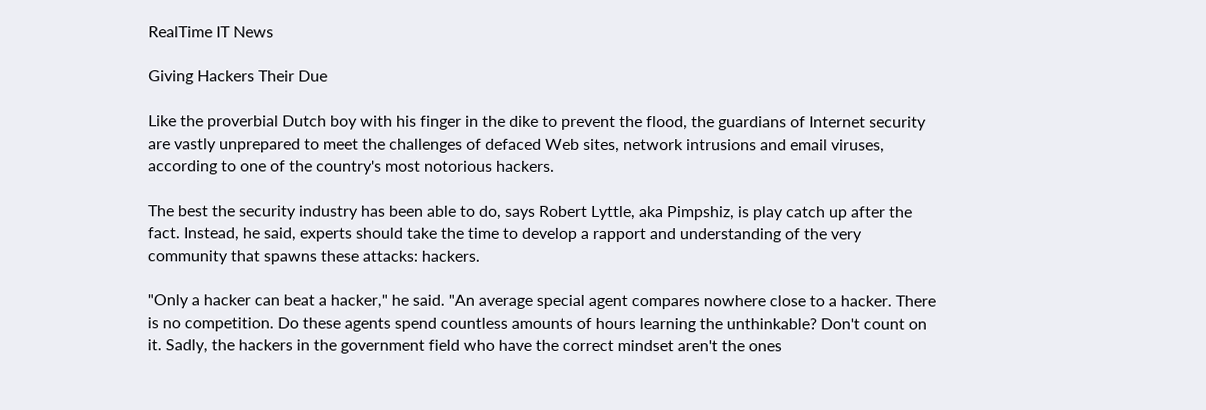RealTime IT News

Giving Hackers Their Due

Like the proverbial Dutch boy with his finger in the dike to prevent the flood, the guardians of Internet security are vastly unprepared to meet the challenges of defaced Web sites, network intrusions and email viruses, according to one of the country's most notorious hackers.

The best the security industry has been able to do, says Robert Lyttle, aka Pimpshiz, is play catch up after the fact. Instead, he said, experts should take the time to develop a rapport and understanding of the very community that spawns these attacks: hackers.

"Only a hacker can beat a hacker," he said. "An average special agent compares nowhere close to a hacker. There is no competition. Do these agents spend countless amounts of hours learning the unthinkable? Don't count on it. Sadly, the hackers in the government field who have the correct mindset aren't the ones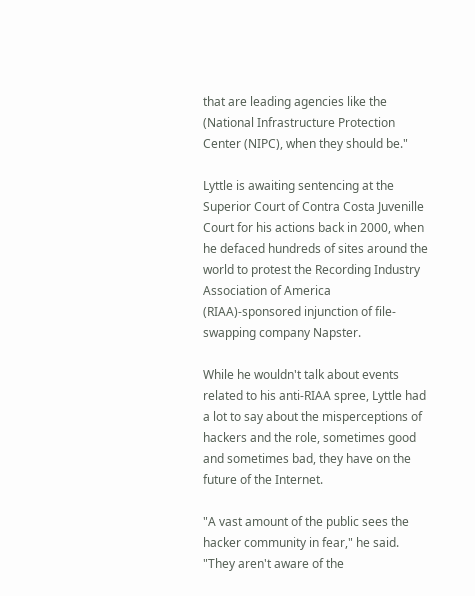that are leading agencies like the (National Infrastructure Protection Center (NIPC), when they should be."

Lyttle is awaiting sentencing at the Superior Court of Contra Costa Juvenille Court for his actions back in 2000, when he defaced hundreds of sites around the world to protest the Recording Industry Association of America (RIAA)-sponsored injunction of file-swapping company Napster.

While he wouldn't talk about events related to his anti-RIAA spree, Lyttle had a lot to say about the misperceptions of hackers and the role, sometimes good and sometimes bad, they have on the future of the Internet.

"A vast amount of the public sees the hacker community in fear," he said. "They aren't aware of the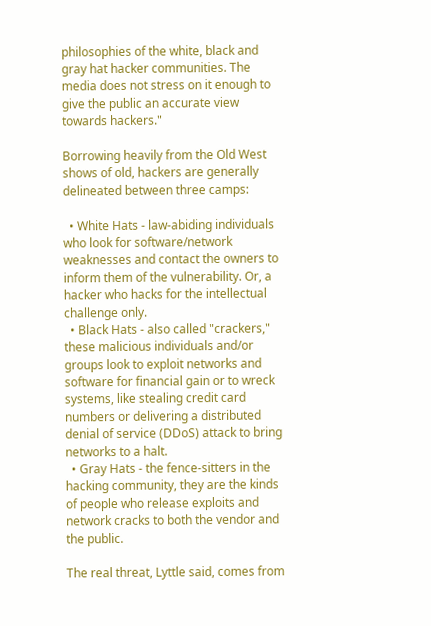philosophies of the white, black and gray hat hacker communities. The media does not stress on it enough to give the public an accurate view towards hackers."

Borrowing heavily from the Old West shows of old, hackers are generally delineated between three camps:

  • White Hats - law-abiding individuals who look for software/network weaknesses and contact the owners to inform them of the vulnerability. Or, a hacker who hacks for the intellectual challenge only.
  • Black Hats - also called "crackers," these malicious individuals and/or groups look to exploit networks and software for financial gain or to wreck systems, like stealing credit card numbers or delivering a distributed denial of service (DDoS) attack to bring networks to a halt.
  • Gray Hats - the fence-sitters in the hacking community, they are the kinds of people who release exploits and network cracks to both the vendor and the public.

The real threat, Lyttle said, comes from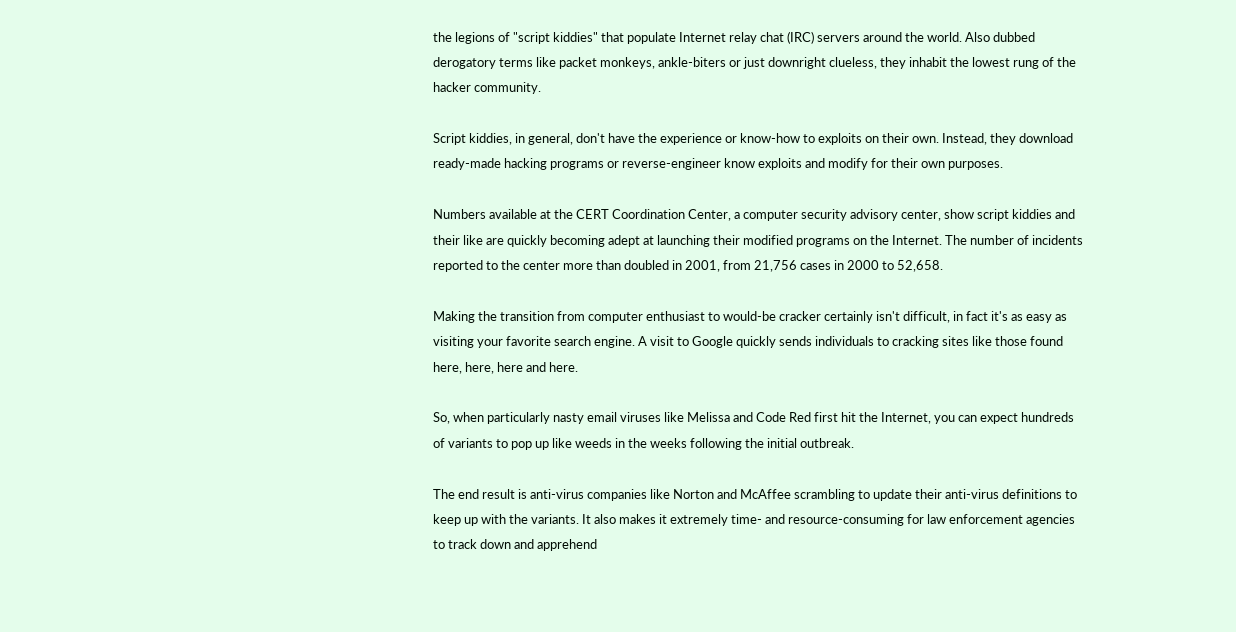the legions of "script kiddies" that populate Internet relay chat (IRC) servers around the world. Also dubbed derogatory terms like packet monkeys, ankle-biters or just downright clueless, they inhabit the lowest rung of the hacker community.

Script kiddies, in general, don't have the experience or know-how to exploits on their own. Instead, they download ready-made hacking programs or reverse-engineer know exploits and modify for their own purposes.

Numbers available at the CERT Coordination Center, a computer security advisory center, show script kiddies and their like are quickly becoming adept at launching their modified programs on the Internet. The number of incidents reported to the center more than doubled in 2001, from 21,756 cases in 2000 to 52,658.

Making the transition from computer enthusiast to would-be cracker certainly isn't difficult, in fact it's as easy as visiting your favorite search engine. A visit to Google quickly sends individuals to cracking sites like those found here, here, here and here.

So, when particularly nasty email viruses like Melissa and Code Red first hit the Internet, you can expect hundreds of variants to pop up like weeds in the weeks following the initial outbreak.

The end result is anti-virus companies like Norton and McAffee scrambling to update their anti-virus definitions to keep up with the variants. It also makes it extremely time- and resource-consuming for law enforcement agencies to track down and apprehend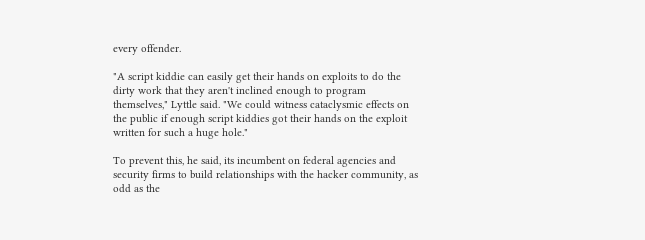every offender.

"A script kiddie can easily get their hands on exploits to do the dirty work that they aren't inclined enough to program themselves," Lyttle said. "We could witness cataclysmic effects on the public if enough script kiddies got their hands on the exploit written for such a huge hole."

To prevent this, he said, its incumbent on federal agencies and security firms to build relationships with the hacker community, as odd as the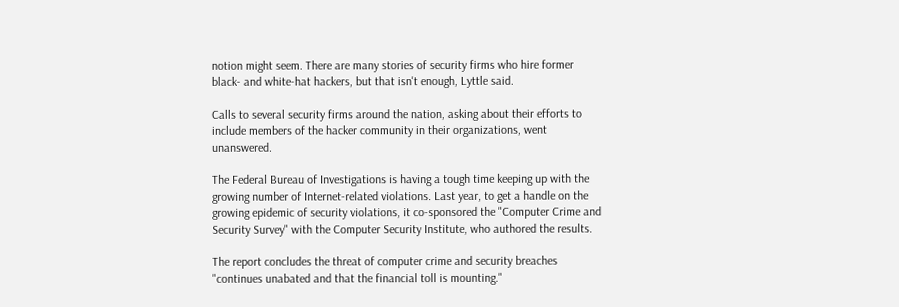notion might seem. There are many stories of security firms who hire former black- and white-hat hackers, but that isn't enough, Lyttle said.

Calls to several security firms around the nation, asking about their efforts to include members of the hacker community in their organizations, went unanswered.

The Federal Bureau of Investigations is having a tough time keeping up with the growing number of Internet-related violations. Last year, to get a handle on the growing epidemic of security violations, it co-sponsored the "Computer Crime and Security Survey" with the Computer Security Institute, who authored the results.

The report concludes the threat of computer crime and security breaches "continues unabated and that the financial toll is mounting."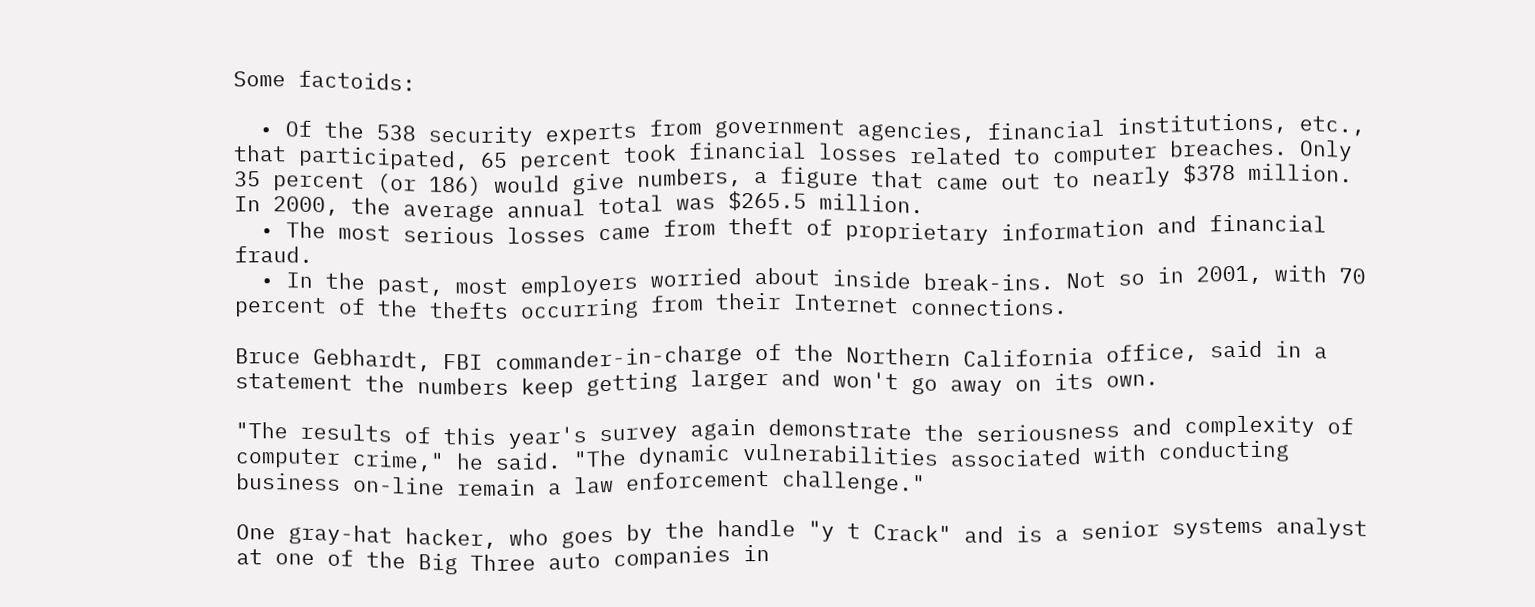Some factoids:

  • Of the 538 security experts from government agencies, financial institutions, etc., that participated, 65 percent took financial losses related to computer breaches. Only 35 percent (or 186) would give numbers, a figure that came out to nearly $378 million. In 2000, the average annual total was $265.5 million.
  • The most serious losses came from theft of proprietary information and financial fraud.
  • In the past, most employers worried about inside break-ins. Not so in 2001, with 70 percent of the thefts occurring from their Internet connections.

Bruce Gebhardt, FBI commander-in-charge of the Northern California office, said in a statement the numbers keep getting larger and won't go away on its own.

"The results of this year's survey again demonstrate the seriousness and complexity of computer crime," he said. "The dynamic vulnerabilities associated with conducting business on-line remain a law enforcement challenge."

One gray-hat hacker, who goes by the handle "y t Crack" and is a senior systems analyst at one of the Big Three auto companies in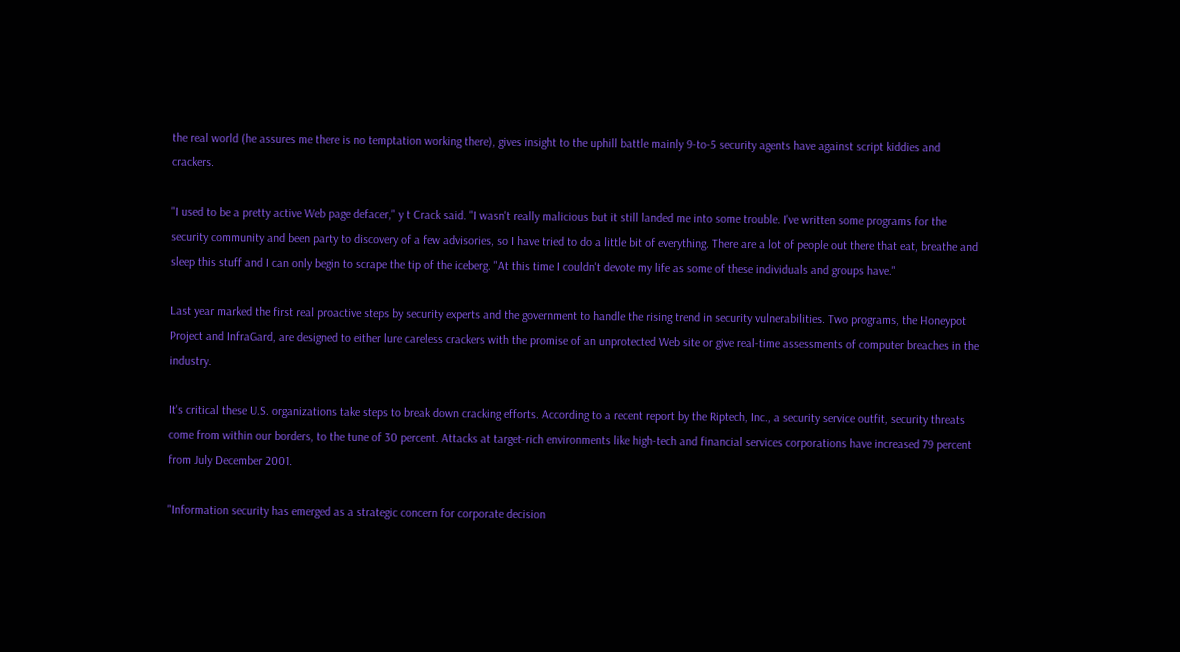the real world (he assures me there is no temptation working there), gives insight to the uphill battle mainly 9-to-5 security agents have against script kiddies and crackers.

"I used to be a pretty active Web page defacer," y t Crack said. "I wasn't really malicious but it still landed me into some trouble. I've written some programs for the security community and been party to discovery of a few advisories, so I have tried to do a little bit of everything. There are a lot of people out there that eat, breathe and sleep this stuff and I can only begin to scrape the tip of the iceberg. "At this time I couldn't devote my life as some of these individuals and groups have."

Last year marked the first real proactive steps by security experts and the government to handle the rising trend in security vulnerabilities. Two programs, the Honeypot Project and InfraGard, are designed to either lure careless crackers with the promise of an unprotected Web site or give real-time assessments of computer breaches in the industry.

It's critical these U.S. organizations take steps to break down cracking efforts. According to a recent report by the Riptech, Inc., a security service outfit, security threats come from within our borders, to the tune of 30 percent. Attacks at target-rich environments like high-tech and financial services corporations have increased 79 percent from July December 2001.

"Information security has emerged as a strategic concern for corporate decision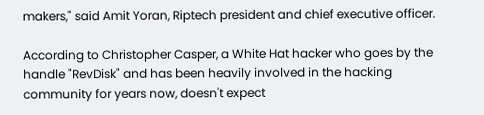makers," said Amit Yoran, Riptech president and chief executive officer.

According to Christopher Casper, a White Hat hacker who goes by the handle "RevDisk" and has been heavily involved in the hacking community for years now, doesn't expect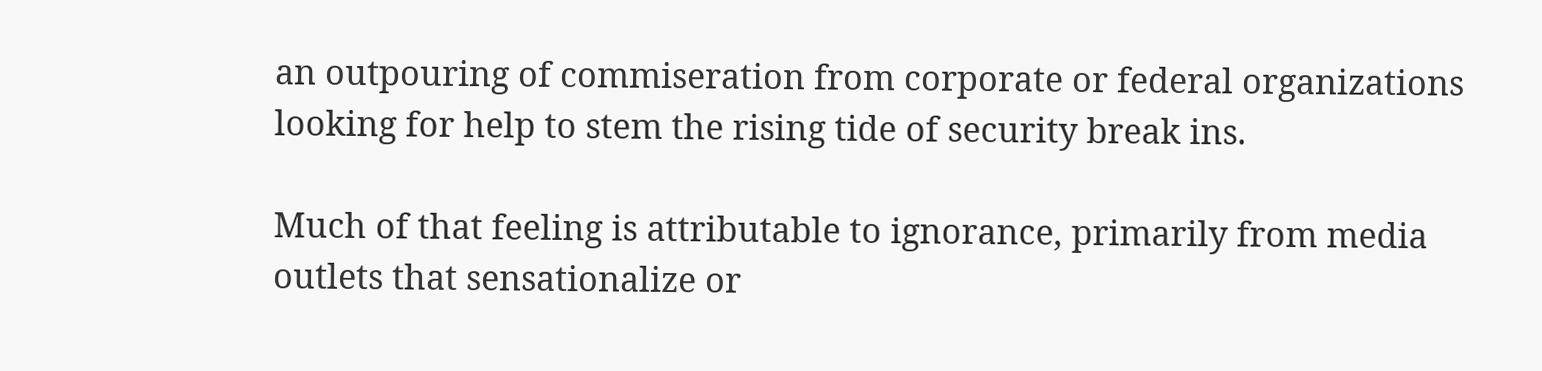an outpouring of commiseration from corporate or federal organizations looking for help to stem the rising tide of security break ins.

Much of that feeling is attributable to ignorance, primarily from media outlets that sensationalize or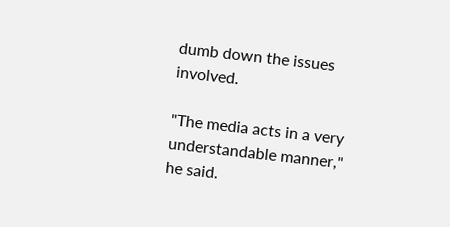dumb down the issues involved.

"The media acts in a very understandable manner," he said.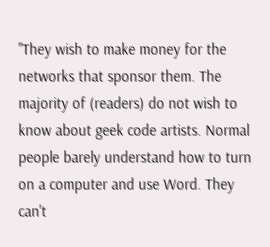"They wish to make money for the networks that sponsor them. The majority of (readers) do not wish to know about geek code artists. Normal people barely understand how to turn on a computer and use Word. They can't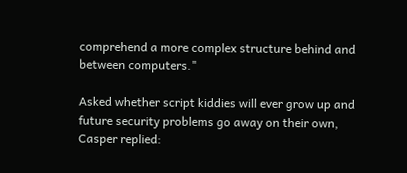comprehend a more complex structure behind and between computers."

Asked whether script kiddies will ever grow up and future security problems go away on their own, Casper replied: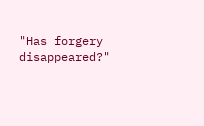"Has forgery disappeared?"